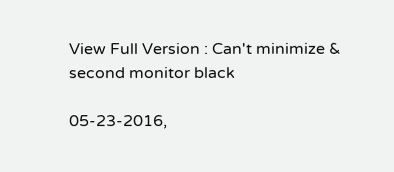View Full Version : Can't minimize & second monitor black

05-23-2016,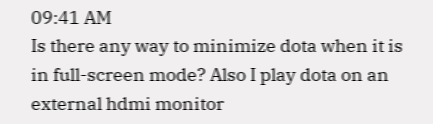09:41 AM
Is there any way to minimize dota when it is in full-screen mode? Also I play dota on an external hdmi monitor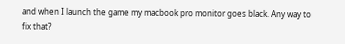and when I launch the game my macbook pro monitor goes black. Any way to fix that?